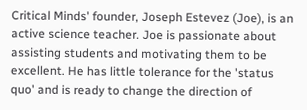Critical Minds' founder, Joseph Estevez (Joe), is an active science teacher. Joe is passionate about assisting students and motivating them to be excellent. He has little tolerance for the 'status quo' and is ready to change the direction of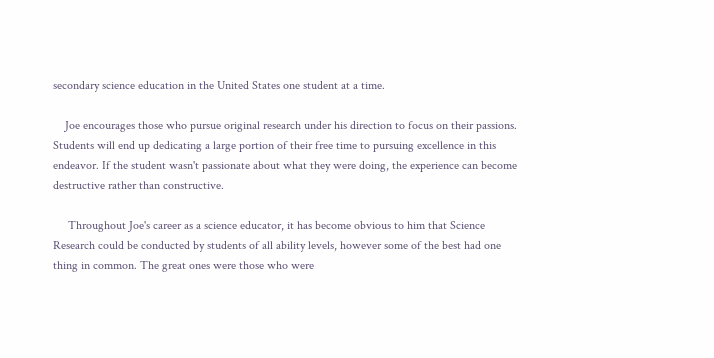secondary science education in the United States one student at a time.

    Joe encourages those who pursue original research under his direction to focus on their passions. Students will end up dedicating a large portion of their free time to pursuing excellence in this endeavor. If the student wasn't passionate about what they were doing, the experience can become destructive rather than constructive.

     Throughout Joe's career as a science educator, it has become obvious to him that Science Research could be conducted by students of all ability levels, however some of the best had one thing in common. The great ones were those who were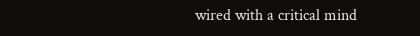wired with a critical mind